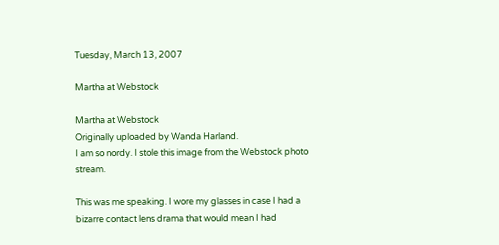Tuesday, March 13, 2007

Martha at Webstock

Martha at Webstock
Originally uploaded by Wanda Harland.
I am so nordy. I stole this image from the Webstock photo stream.

This was me speaking. I wore my glasses in case I had a bizarre contact lens drama that would mean I had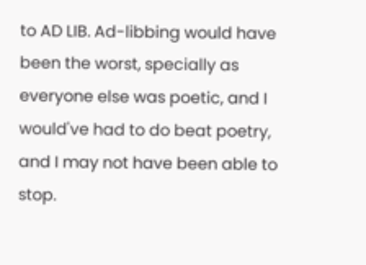to AD LIB. Ad-libbing would have been the worst, specially as everyone else was poetic, and I would've had to do beat poetry, and I may not have been able to stop.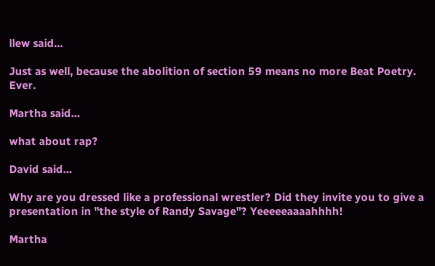llew said...

Just as well, because the abolition of section 59 means no more Beat Poetry. Ever.

Martha said...

what about rap?

David said...

Why are you dressed like a professional wrestler? Did they invite you to give a presentation in "the style of Randy Savage"? Yeeeeeaaaahhhh!

Martha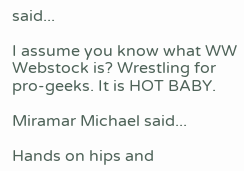said...

I assume you know what WW Webstock is? Wrestling for pro-geeks. It is HOT BABY.

Miramar Michael said...

Hands on hips and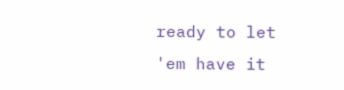ready to let 'em have it